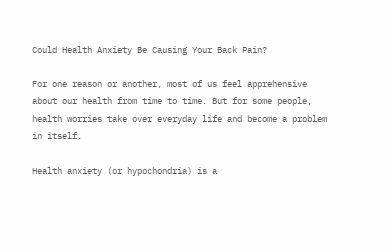Could Health Anxiety Be Causing Your Back Pain?

For one reason or another, most of us feel apprehensive about our health from time to time. But for some people, health worries take over everyday life and become a problem in itself.

Health anxiety (or hypochondria) is a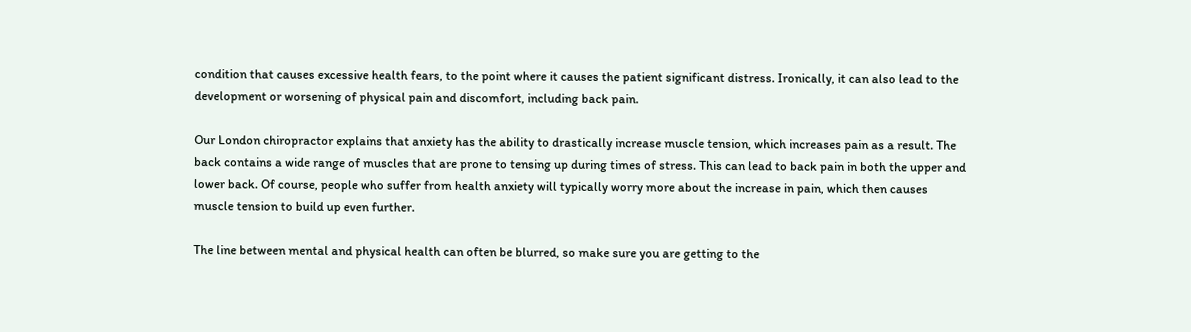condition that causes excessive health fears, to the point where it causes the patient significant distress. Ironically, it can also lead to the development or worsening of physical pain and discomfort, including back pain.

Our London chiropractor explains that anxiety has the ability to drastically increase muscle tension, which increases pain as a result. The back contains a wide range of muscles that are prone to tensing up during times of stress. This can lead to back pain in both the upper and lower back. Of course, people who suffer from health anxiety will typically worry more about the increase in pain, which then causes muscle tension to build up even further.

The line between mental and physical health can often be blurred, so make sure you are getting to the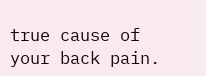true cause of your back pain.